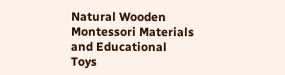Natural Wooden Montessori Materials and Educational Toys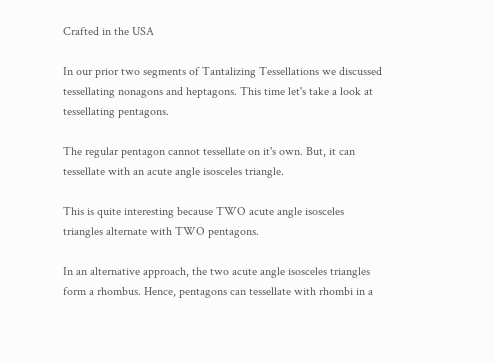Crafted in the USA

In our prior two segments of Tantalizing Tessellations we discussed tessellating nonagons and heptagons. This time let's take a look at tessellating pentagons.

The regular pentagon cannot tessellate on it's own. But, it can tessellate with an acute angle isosceles triangle.

This is quite interesting because TWO acute angle isosceles triangles alternate with TWO pentagons.

In an alternative approach, the two acute angle isosceles triangles form a rhombus. Hence, pentagons can tessellate with rhombi in a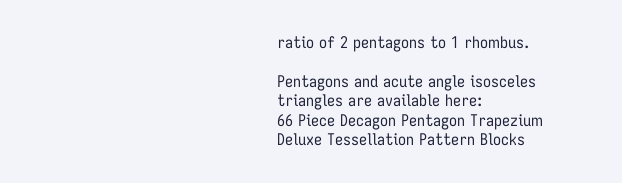ratio of 2 pentagons to 1 rhombus.

Pentagons and acute angle isosceles triangles are available here:
66 Piece Decagon Pentagon Trapezium Deluxe Tessellation Pattern Blocks